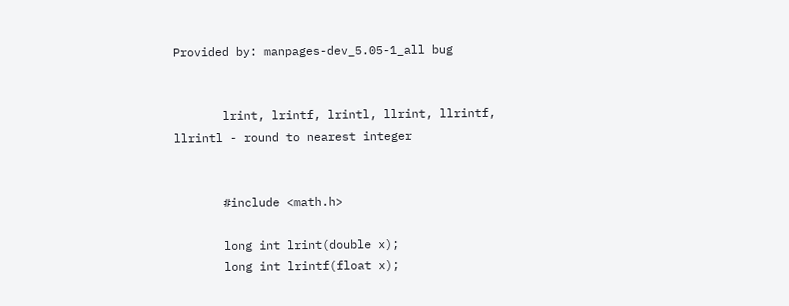Provided by: manpages-dev_5.05-1_all bug


       lrint, lrintf, lrintl, llrint, llrintf, llrintl - round to nearest integer


       #include <math.h>

       long int lrint(double x);
       long int lrintf(float x);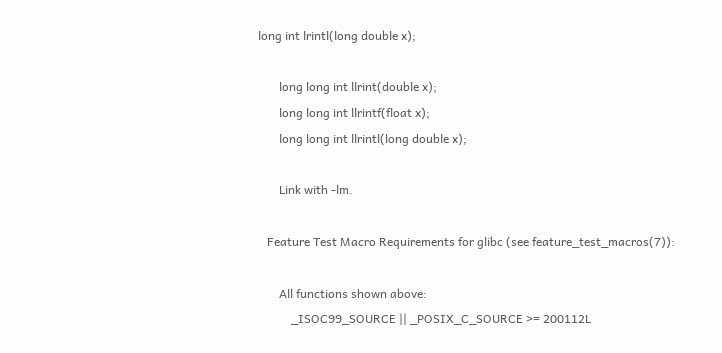long int lrintl(long double x);

       long long int llrint(double x);
       long long int llrintf(float x);
       long long int llrintl(long double x);

       Link with -lm.

   Feature Test Macro Requirements for glibc (see feature_test_macros(7)):

       All functions shown above:
           _ISOC99_SOURCE || _POSIX_C_SOURCE >= 200112L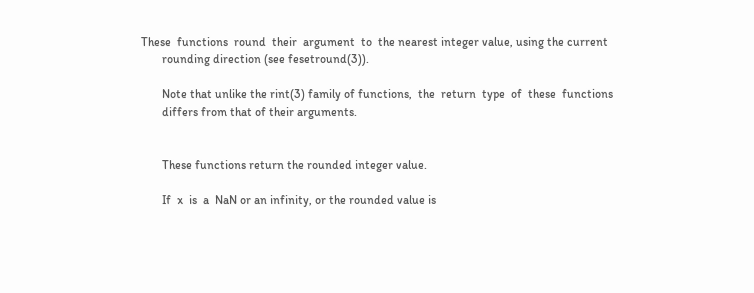These  functions  round  their  argument  to  the nearest integer value, using the current
       rounding direction (see fesetround(3)).

       Note that unlike the rint(3) family of functions,  the  return  type  of  these  functions
       differs from that of their arguments.


       These functions return the rounded integer value.

       If  x  is  a  NaN or an infinity, or the rounded value is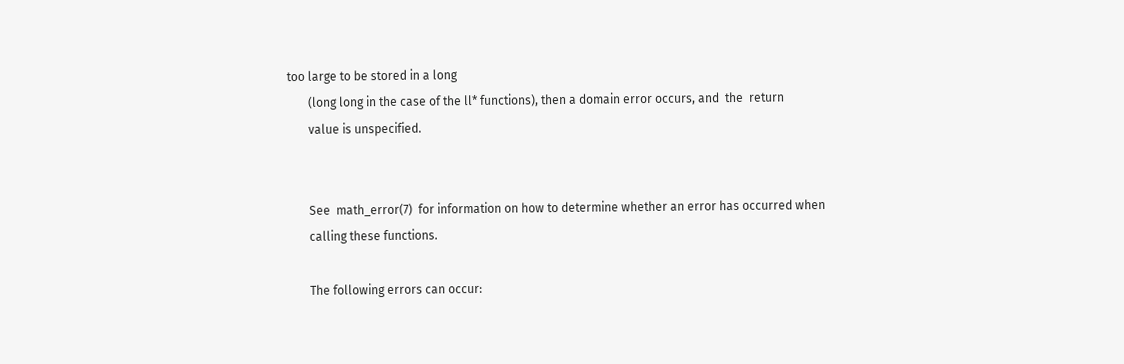too large to be stored in a long
       (long long in the case of the ll* functions), then a domain error occurs, and  the  return
       value is unspecified.


       See  math_error(7)  for information on how to determine whether an error has occurred when
       calling these functions.

       The following errors can occur: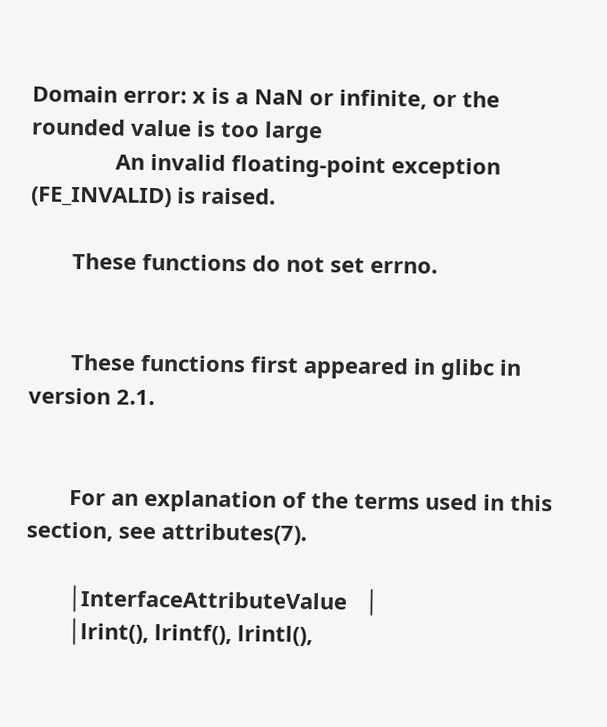Domain error: x is a NaN or infinite, or the rounded value is too large
              An invalid floating-point exception (FE_INVALID) is raised.

       These functions do not set errno.


       These functions first appeared in glibc in version 2.1.


       For an explanation of the terms used in this section, see attributes(7).

       │InterfaceAttributeValue   │
       │lrint(), lrintf(), lrintl(),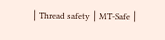│ Thread safety │ MT-Safe │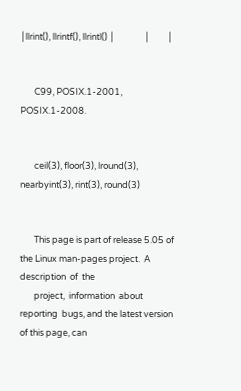│llrint(), llrintf(), llrintl() │               │         │


       C99, POSIX.1-2001, POSIX.1-2008.


       ceil(3), floor(3), lround(3), nearbyint(3), rint(3), round(3)


       This page is part of release 5.05 of the Linux man-pages project.  A  description  of  the
       project,  information  about  reporting  bugs, and the latest version of this page, can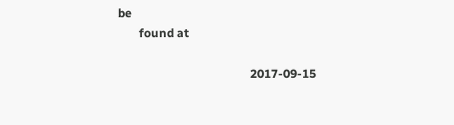be
       found at

                                            2017-09-15